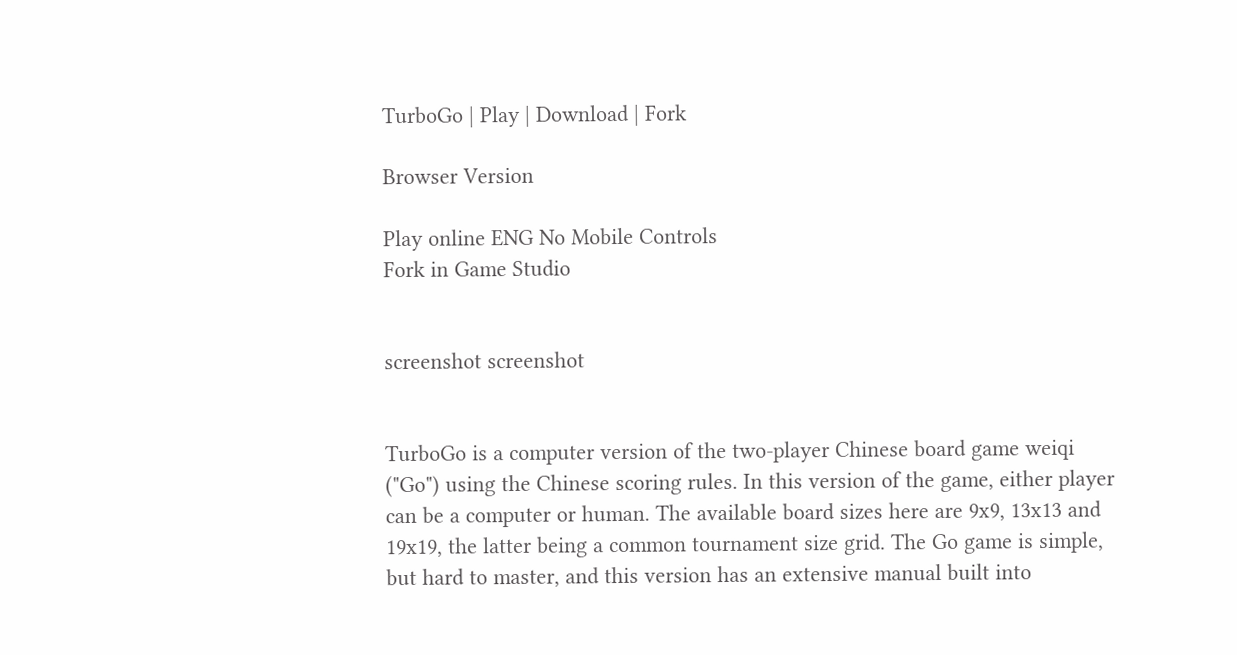TurboGo | Play | Download | Fork

Browser Version

Play online ENG No Mobile Controls
Fork in Game Studio


screenshot screenshot


TurboGo is a computer version of the two-player Chinese board game weiqi ("Go") using the Chinese scoring rules. In this version of the game, either player can be a computer or human. The available board sizes here are 9x9, 13x13 and 19x19, the latter being a common tournament size grid. The Go game is simple, but hard to master, and this version has an extensive manual built into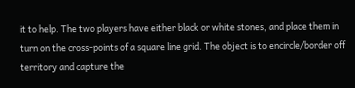it to help. The two players have either black or white stones, and place them in turn on the cross-points of a square line grid. The object is to encircle/border off territory and capture the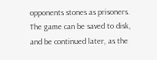opponents stones as prisoners. The game can be saved to disk, and be continued later, as the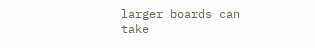larger boards can take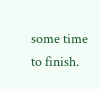some time to finish.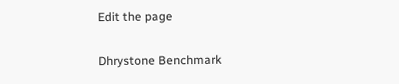Edit the page

Dhrystone Benchmark